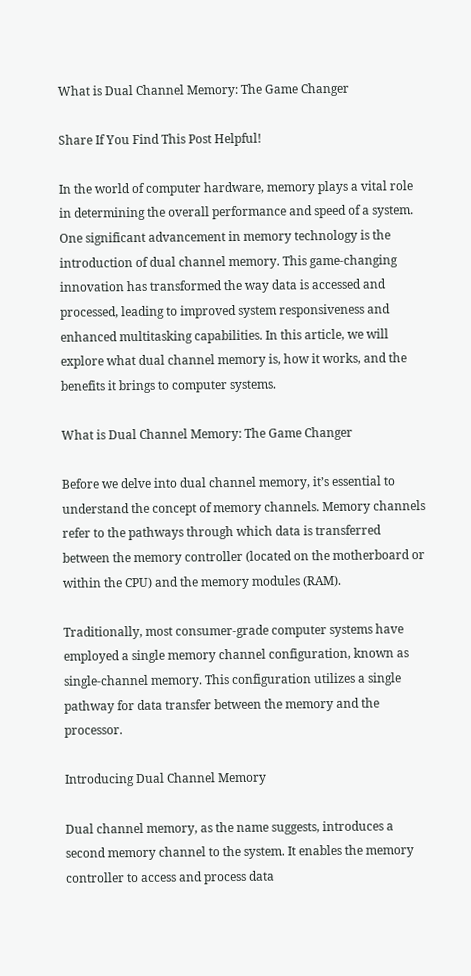What is Dual Channel Memory: The Game Changer

Share If You Find This Post Helpful!

In the world of computer hardware, memory plays a vital role in determining the overall performance and speed of a system. One significant advancement in memory technology is the introduction of dual channel memory. This game-changing innovation has transformed the way data is accessed and processed, leading to improved system responsiveness and enhanced multitasking capabilities. In this article, we will explore what dual channel memory is, how it works, and the benefits it brings to computer systems.

What is Dual Channel Memory: The Game Changer

Before we delve into dual channel memory, it’s essential to understand the concept of memory channels. Memory channels refer to the pathways through which data is transferred between the memory controller (located on the motherboard or within the CPU) and the memory modules (RAM).

Traditionally, most consumer-grade computer systems have employed a single memory channel configuration, known as single-channel memory. This configuration utilizes a single pathway for data transfer between the memory and the processor.

Introducing Dual Channel Memory

Dual channel memory, as the name suggests, introduces a second memory channel to the system. It enables the memory controller to access and process data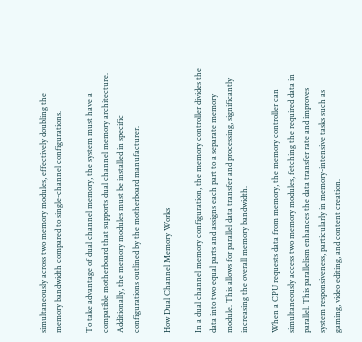simultaneously across two memory modules, effectively doubling the memory bandwidth compared to single-channel configurations.

To take advantage of dual channel memory, the system must have a compatible motherboard that supports dual channel memory architecture. Additionally, the memory modules must be installed in specific configurations outlined by the motherboard manufacturer.

How Dual Channel Memory Works

In a dual channel memory configuration, the memory controller divides the data into two equal parts and assigns each part to a separate memory module. This allows for parallel data transfer and processing, significantly increasing the overall memory bandwidth.

When a CPU requests data from memory, the memory controller can simultaneously access two memory modules, fetching the required data in parallel. This parallelism enhances the data transfer rate and improves system responsiveness, particularly in memory-intensive tasks such as gaming, video editing, and content creation.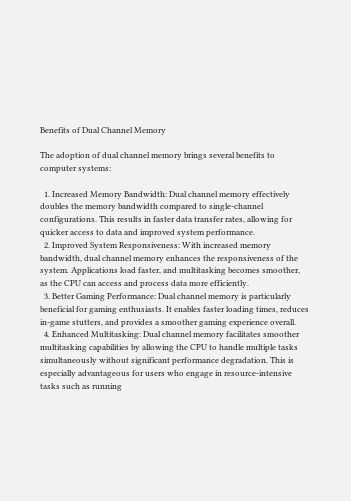Benefits of Dual Channel Memory

The adoption of dual channel memory brings several benefits to computer systems:

  1. Increased Memory Bandwidth: Dual channel memory effectively doubles the memory bandwidth compared to single-channel configurations. This results in faster data transfer rates, allowing for quicker access to data and improved system performance.
  2. Improved System Responsiveness: With increased memory bandwidth, dual channel memory enhances the responsiveness of the system. Applications load faster, and multitasking becomes smoother, as the CPU can access and process data more efficiently.
  3. Better Gaming Performance: Dual channel memory is particularly beneficial for gaming enthusiasts. It enables faster loading times, reduces in-game stutters, and provides a smoother gaming experience overall.
  4. Enhanced Multitasking: Dual channel memory facilitates smoother multitasking capabilities by allowing the CPU to handle multiple tasks simultaneously without significant performance degradation. This is especially advantageous for users who engage in resource-intensive tasks such as running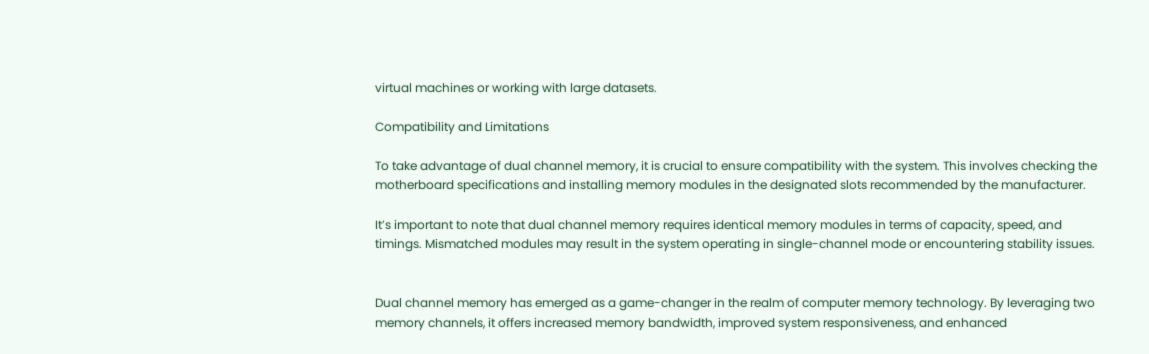virtual machines or working with large datasets.

Compatibility and Limitations

To take advantage of dual channel memory, it is crucial to ensure compatibility with the system. This involves checking the motherboard specifications and installing memory modules in the designated slots recommended by the manufacturer.

It’s important to note that dual channel memory requires identical memory modules in terms of capacity, speed, and timings. Mismatched modules may result in the system operating in single-channel mode or encountering stability issues.


Dual channel memory has emerged as a game-changer in the realm of computer memory technology. By leveraging two memory channels, it offers increased memory bandwidth, improved system responsiveness, and enhanced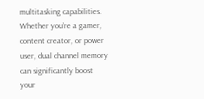multitasking capabilities. Whether you’re a gamer, content creator, or power user, dual channel memory can significantly boost your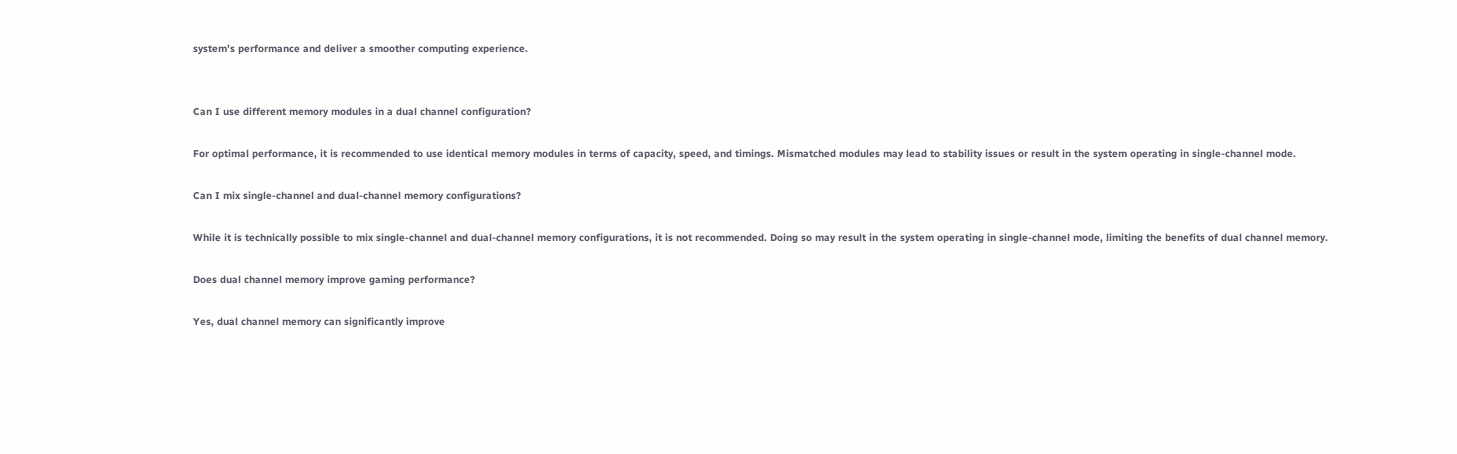system’s performance and deliver a smoother computing experience.


Can I use different memory modules in a dual channel configuration?

For optimal performance, it is recommended to use identical memory modules in terms of capacity, speed, and timings. Mismatched modules may lead to stability issues or result in the system operating in single-channel mode.

Can I mix single-channel and dual-channel memory configurations?

While it is technically possible to mix single-channel and dual-channel memory configurations, it is not recommended. Doing so may result in the system operating in single-channel mode, limiting the benefits of dual channel memory.

Does dual channel memory improve gaming performance?

Yes, dual channel memory can significantly improve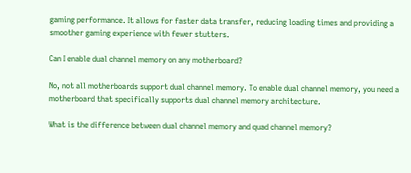gaming performance. It allows for faster data transfer, reducing loading times and providing a smoother gaming experience with fewer stutters.

Can I enable dual channel memory on any motherboard?

No, not all motherboards support dual channel memory. To enable dual channel memory, you need a motherboard that specifically supports dual channel memory architecture.

What is the difference between dual channel memory and quad channel memory?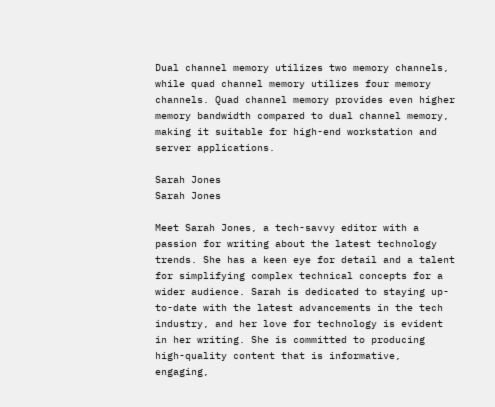Dual channel memory utilizes two memory channels, while quad channel memory utilizes four memory channels. Quad channel memory provides even higher memory bandwidth compared to dual channel memory, making it suitable for high-end workstation and server applications.

Sarah Jones
Sarah Jones

Meet Sarah Jones, a tech-savvy editor with a passion for writing about the latest technology trends. She has a keen eye for detail and a talent for simplifying complex technical concepts for a wider audience. Sarah is dedicated to staying up-to-date with the latest advancements in the tech industry, and her love for technology is evident in her writing. She is committed to producing high-quality content that is informative, engaging,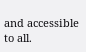and accessible to all.